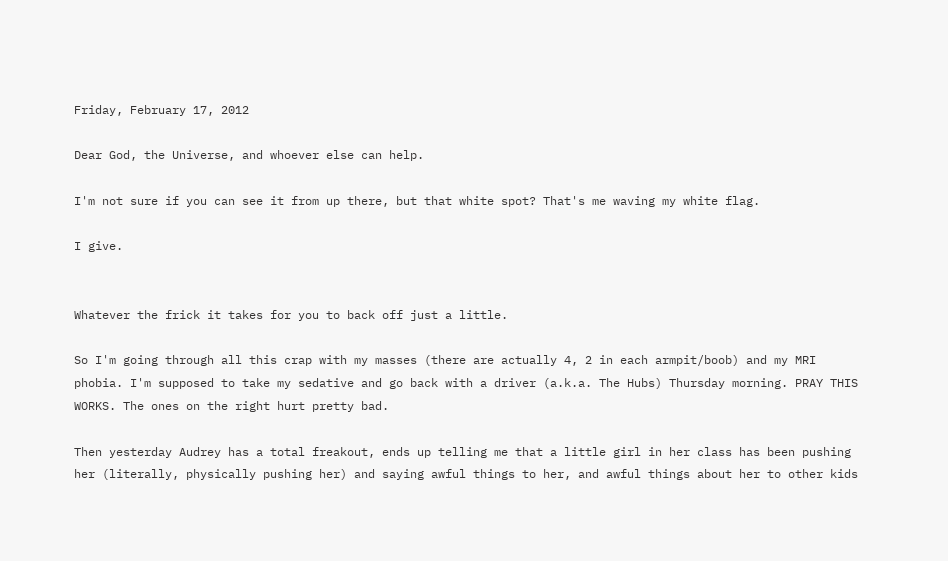Friday, February 17, 2012

Dear God, the Universe, and whoever else can help.

I'm not sure if you can see it from up there, but that white spot? That's me waving my white flag.

I give.


Whatever the frick it takes for you to back off just a little.

So I'm going through all this crap with my masses (there are actually 4, 2 in each armpit/boob) and my MRI phobia. I'm supposed to take my sedative and go back with a driver (a.k.a. The Hubs) Thursday morning. PRAY THIS WORKS. The ones on the right hurt pretty bad.

Then yesterday Audrey has a total freakout, ends up telling me that a little girl in her class has been pushing her (literally, physically pushing her) and saying awful things to her, and awful things about her to other kids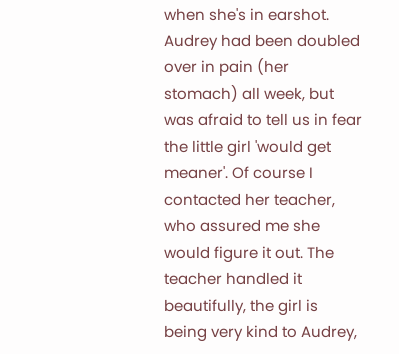when she's in earshot. Audrey had been doubled over in pain (her stomach) all week, but was afraid to tell us in fear the little girl 'would get meaner'. Of course I contacted her teacher, who assured me she would figure it out. The teacher handled it beautifully, the girl is being very kind to Audrey,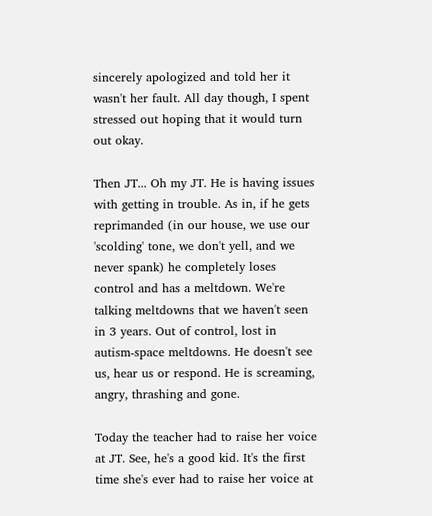sincerely apologized and told her it wasn't her fault. All day though, I spent stressed out hoping that it would turn out okay.

Then JT... Oh my JT. He is having issues with getting in trouble. As in, if he gets reprimanded (in our house, we use our 'scolding' tone, we don't yell, and we never spank) he completely loses control and has a meltdown. We're talking meltdowns that we haven't seen in 3 years. Out of control, lost in autism-space meltdowns. He doesn't see us, hear us or respond. He is screaming, angry, thrashing and gone.

Today the teacher had to raise her voice at JT. See, he's a good kid. It's the first time she's ever had to raise her voice at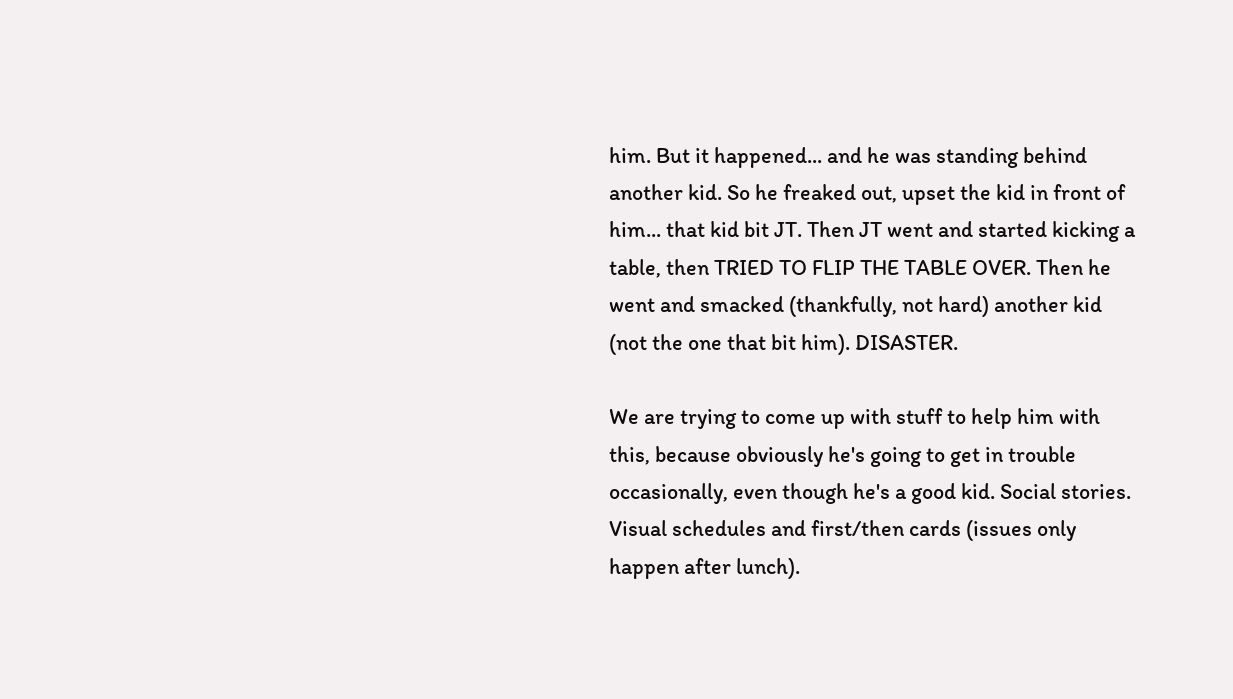him. But it happened... and he was standing behind another kid. So he freaked out, upset the kid in front of him... that kid bit JT. Then JT went and started kicking a table, then TRIED TO FLIP THE TABLE OVER. Then he went and smacked (thankfully, not hard) another kid (not the one that bit him). DISASTER.

We are trying to come up with stuff to help him with this, because obviously he's going to get in trouble occasionally, even though he's a good kid. Social stories. Visual schedules and first/then cards (issues only happen after lunch).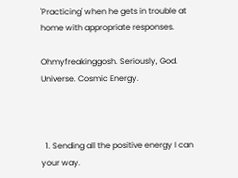'Practicing' when he gets in trouble at home with appropriate responses.

Ohmyfreakinggosh. Seriously, God. Universe. Cosmic Energy.



  1. Sending all the positive energy I can your way.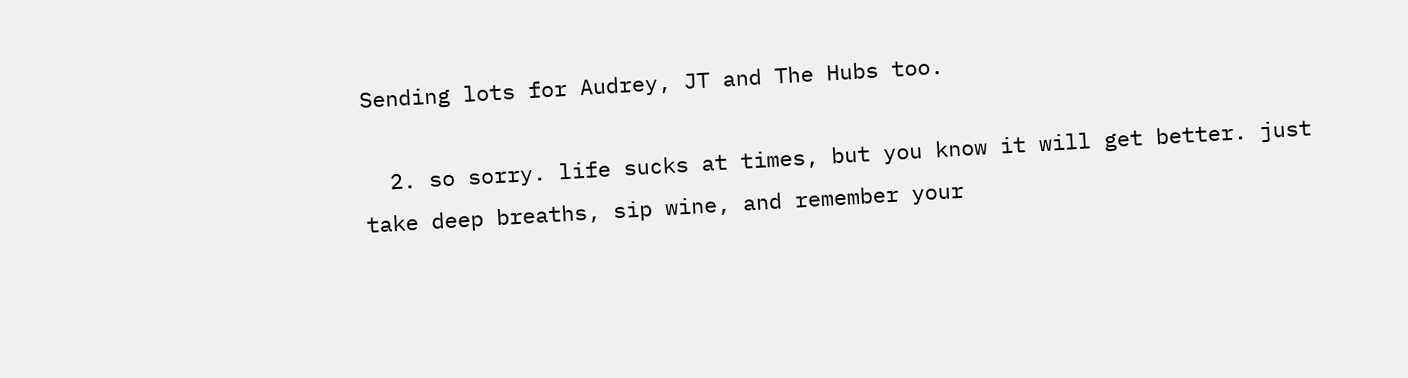Sending lots for Audrey, JT and The Hubs too.

  2. so sorry. life sucks at times, but you know it will get better. just take deep breaths, sip wine, and remember your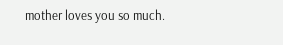mother loves you so much.